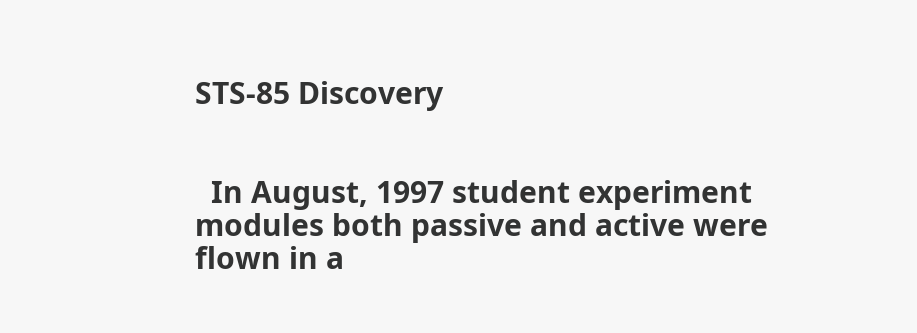STS-85 Discovery


  In August, 1997 student experiment modules both passive and active were flown in a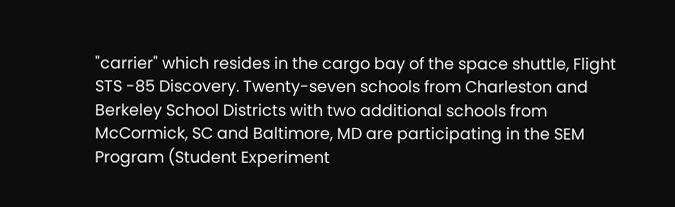"carrier" which resides in the cargo bay of the space shuttle, Flight STS -85 Discovery. Twenty-seven schools from Charleston and Berkeley School Districts with two additional schools from McCormick, SC and Baltimore, MD are participating in the SEM Program (Student Experiment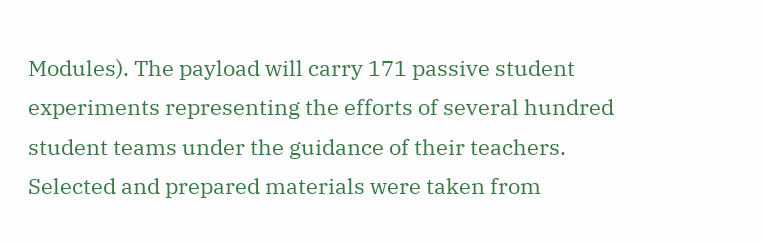Modules). The payload will carry 171 passive student experiments representing the efforts of several hundred student teams under the guidance of their teachers. Selected and prepared materials were taken from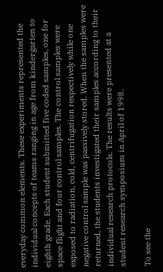everyday common elements. These experiments represented the individual concepts of teams ranging in age from kindergarten to eighth grade. Each student submitted five coded samples, one for space flight and four control samples. The control samples were exposed to radiation, cold, centrifugation respectively while one negative control sample was passively stored. When the samples were returned, the students investigated their samples according to their individual research protocols. The results were presented at a student research symposium in April of 1998.

To see the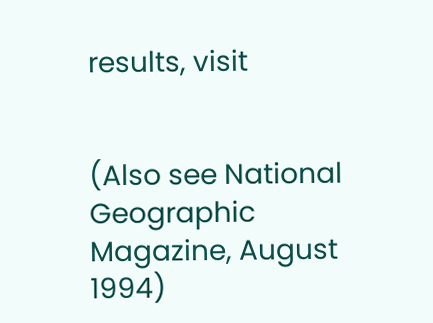results, visit


(Also see National Geographic Magazine, August 1994)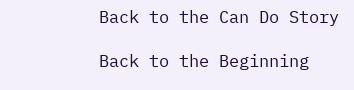Back to the Can Do Story

Back to the Beginning